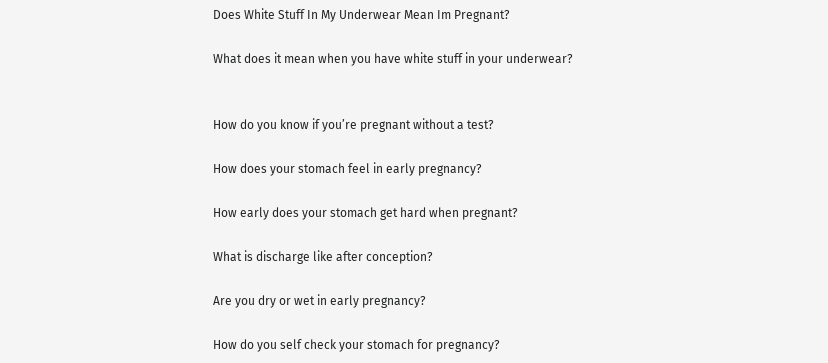Does White Stuff In My Underwear Mean Im Pregnant?

What does it mean when you have white stuff in your underwear?


How do you know if you’re pregnant without a test?

How does your stomach feel in early pregnancy?

How early does your stomach get hard when pregnant?

What is discharge like after conception?

Are you dry or wet in early pregnancy?

How do you self check your stomach for pregnancy?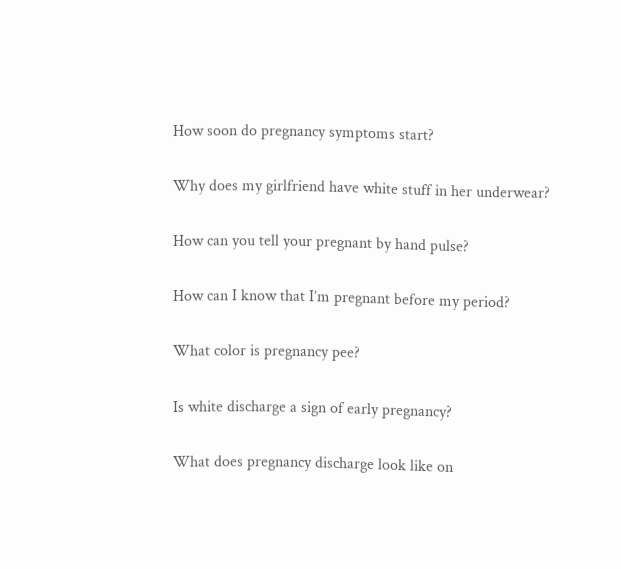How soon do pregnancy symptoms start?

Why does my girlfriend have white stuff in her underwear?

How can you tell your pregnant by hand pulse?

How can I know that I’m pregnant before my period?

What color is pregnancy pee?

Is white discharge a sign of early pregnancy?

What does pregnancy discharge look like on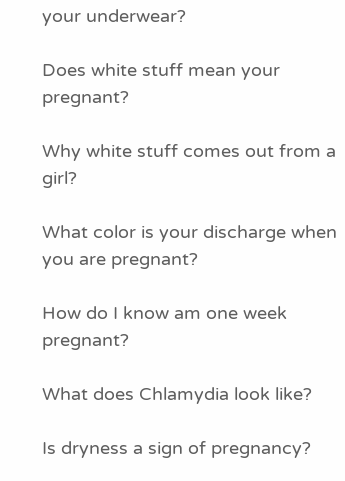your underwear?

Does white stuff mean your pregnant?

Why white stuff comes out from a girl?

What color is your discharge when you are pregnant?

How do I know am one week pregnant?

What does Chlamydia look like?

Is dryness a sign of pregnancy?